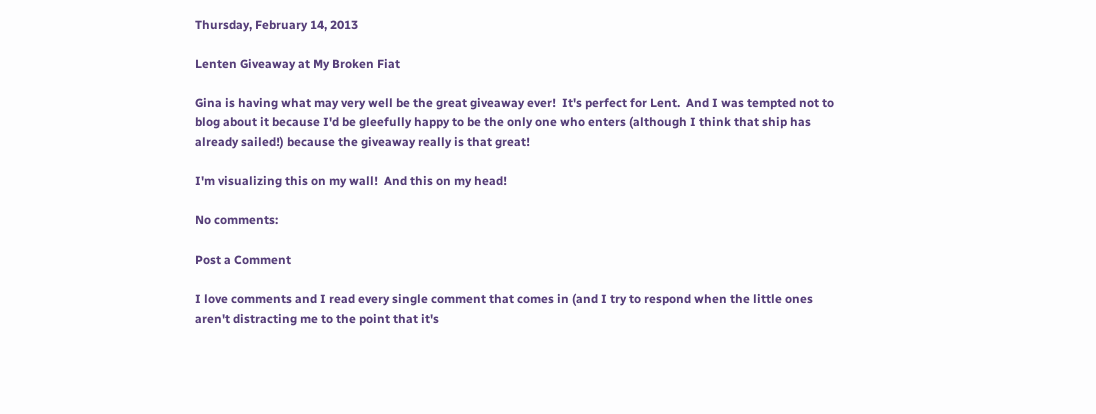Thursday, February 14, 2013

Lenten Giveaway at My Broken Fiat

Gina is having what may very well be the great giveaway ever!  It's perfect for Lent.  And I was tempted not to blog about it because I'd be gleefully happy to be the only one who enters (although I think that ship has already sailed!) because the giveaway really is that great!

I'm visualizing this on my wall!  And this on my head!

No comments:

Post a Comment

I love comments and I read every single comment that comes in (and I try to respond when the little ones aren't distracting me to the point that it's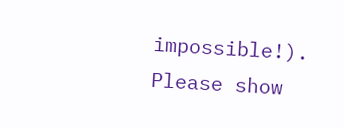impossible!). Please show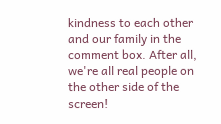kindness to each other and our family in the comment box. After all, we're all real people on the other side of the screen!